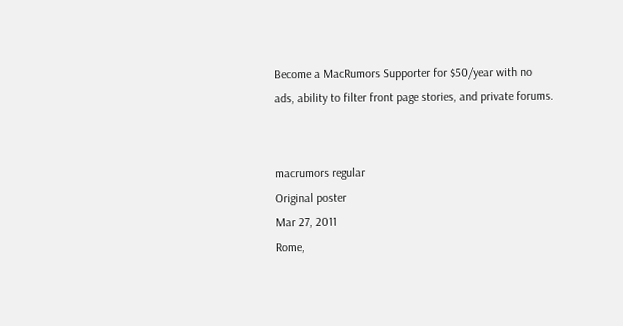Become a MacRumors Supporter for $50/year with no ads, ability to filter front page stories, and private forums.


macrumors regular
Original poster
Mar 27, 2011
Rome,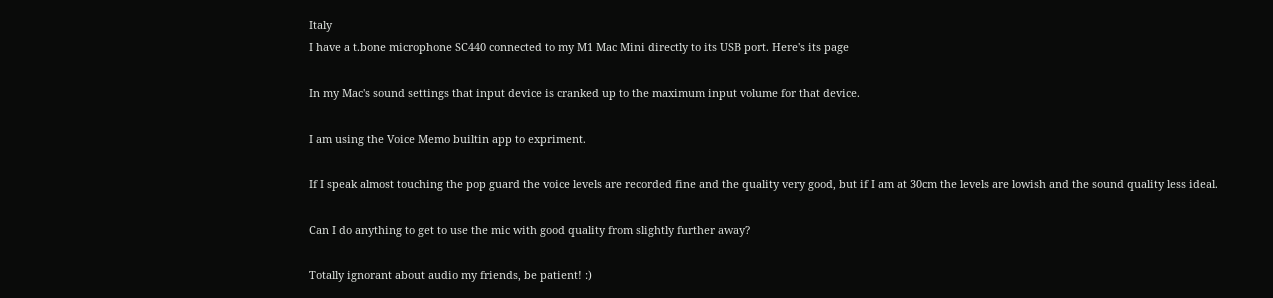Italy
I have a t.bone microphone SC440 connected to my M1 Mac Mini directly to its USB port. Here's its page

In my Mac's sound settings that input device is cranked up to the maximum input volume for that device.

I am using the Voice Memo builtin app to expriment.

If I speak almost touching the pop guard the voice levels are recorded fine and the quality very good, but if I am at 30cm the levels are lowish and the sound quality less ideal.

Can I do anything to get to use the mic with good quality from slightly further away?

Totally ignorant about audio my friends, be patient! :)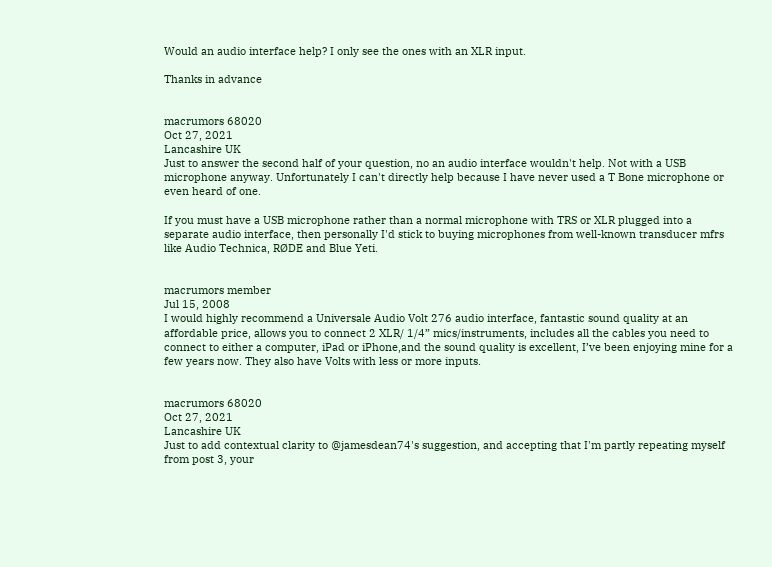Would an audio interface help? I only see the ones with an XLR input.

Thanks in advance


macrumors 68020
Oct 27, 2021
Lancashire UK
Just to answer the second half of your question, no an audio interface wouldn't help. Not with a USB microphone anyway. Unfortunately I can't directly help because I have never used a T Bone microphone or even heard of one.

If you must have a USB microphone rather than a normal microphone with TRS or XLR plugged into a separate audio interface, then personally I'd stick to buying microphones from well-known transducer mfrs like Audio Technica, RØDE and Blue Yeti.


macrumors member
Jul 15, 2008
I would highly recommend a Universale Audio Volt 276 audio interface, fantastic sound quality at an affordable price, allows you to connect 2 XLR/ 1/4” mics/instruments, includes all the cables you need to connect to either a computer, iPad or iPhone,and the sound quality is excellent, I’ve been enjoying mine for a few years now. They also have Volts with less or more inputs.


macrumors 68020
Oct 27, 2021
Lancashire UK
Just to add contextual clarity to @jamesdean74's suggestion, and accepting that I'm partly repeating myself from post 3, your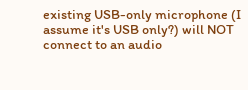existing USB-only microphone (I assume it's USB only?) will NOT connect to an audio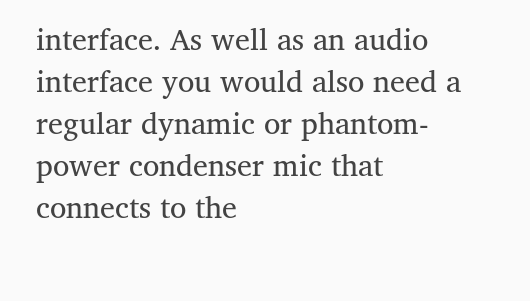interface. As well as an audio interface you would also need a regular dynamic or phantom-power condenser mic that connects to the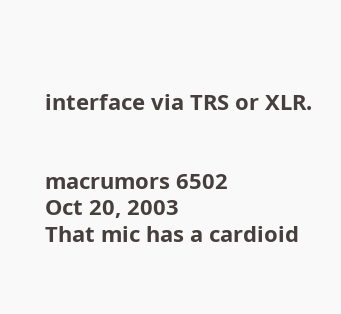interface via TRS or XLR.


macrumors 6502
Oct 20, 2003
That mic has a cardioid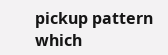pickup pattern which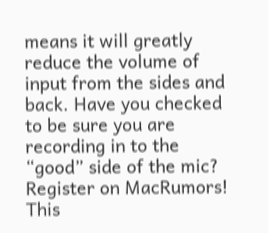means it will greatly reduce the volume of input from the sides and back. Have you checked to be sure you are recording in to the “good” side of the mic?
Register on MacRumors! This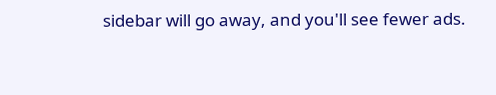sidebar will go away, and you'll see fewer ads.